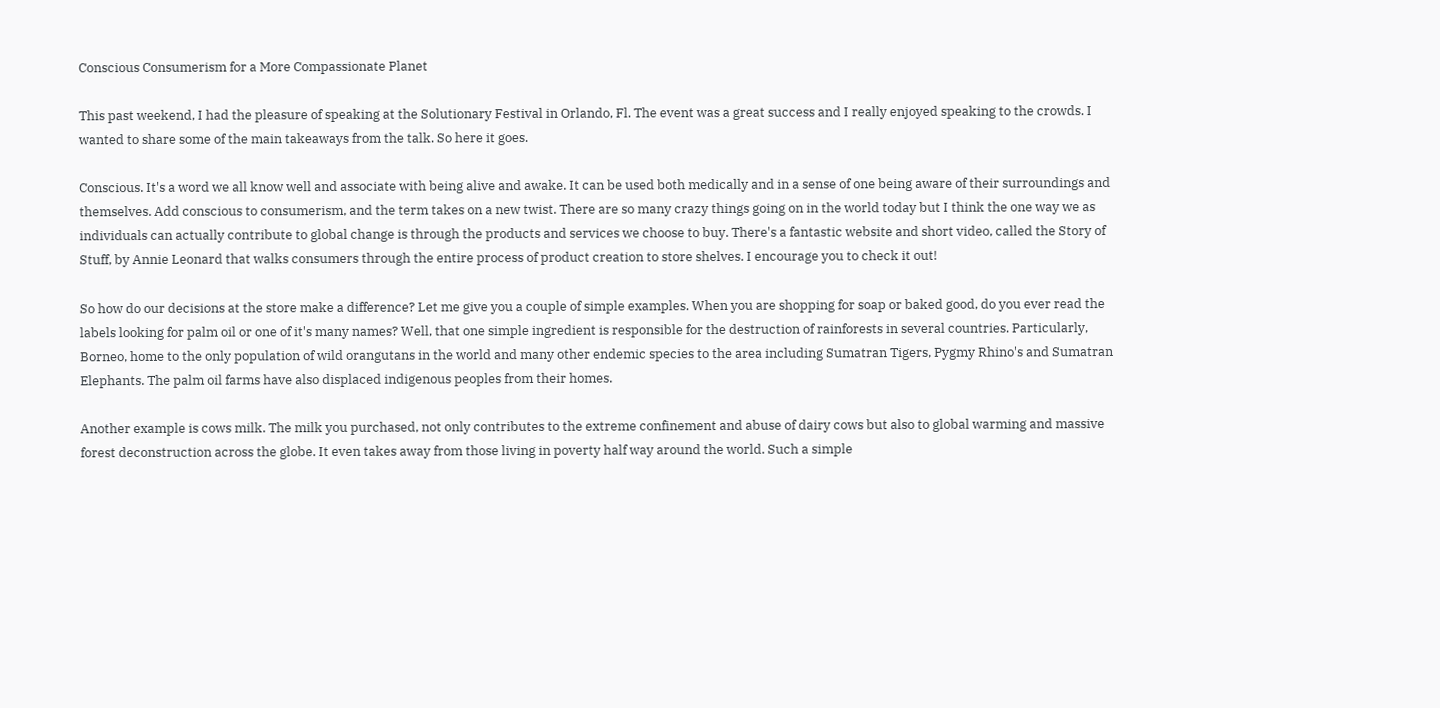Conscious Consumerism for a More Compassionate Planet

This past weekend, I had the pleasure of speaking at the Solutionary Festival in Orlando, Fl. The event was a great success and I really enjoyed speaking to the crowds. I wanted to share some of the main takeaways from the talk. So here it goes.

Conscious. It's a word we all know well and associate with being alive and awake. It can be used both medically and in a sense of one being aware of their surroundings and themselves. Add conscious to consumerism, and the term takes on a new twist. There are so many crazy things going on in the world today but I think the one way we as individuals can actually contribute to global change is through the products and services we choose to buy. There's a fantastic website and short video, called the Story of Stuff, by Annie Leonard that walks consumers through the entire process of product creation to store shelves. I encourage you to check it out!

So how do our decisions at the store make a difference? Let me give you a couple of simple examples. When you are shopping for soap or baked good, do you ever read the labels looking for palm oil or one of it's many names? Well, that one simple ingredient is responsible for the destruction of rainforests in several countries. Particularly, Borneo, home to the only population of wild orangutans in the world and many other endemic species to the area including Sumatran Tigers, Pygmy Rhino's and Sumatran Elephants. The palm oil farms have also displaced indigenous peoples from their homes.

Another example is cows milk. The milk you purchased, not only contributes to the extreme confinement and abuse of dairy cows but also to global warming and massive forest deconstruction across the globe. It even takes away from those living in poverty half way around the world. Such a simple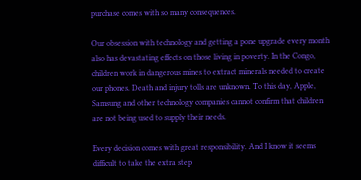purchase comes with so many consequences.

Our obsession with technology and getting a pone upgrade every month also has devastating effects on those living in poverty. In the Congo, children work in dangerous mines to extract minerals needed to create our phones. Death and injury tolls are unknown. To this day, Apple, Samsung and other technology companies cannot confirm that children are not being used to supply their needs.

Every decision comes with great responsibility. And I know it seems difficult to take the extra step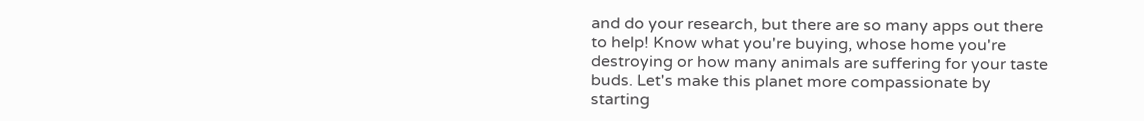and do your research, but there are so many apps out there to help! Know what you're buying, whose home you're destroying or how many animals are suffering for your taste buds. Let's make this planet more compassionate by starting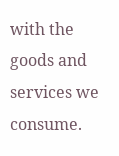with the goods and services we consume.